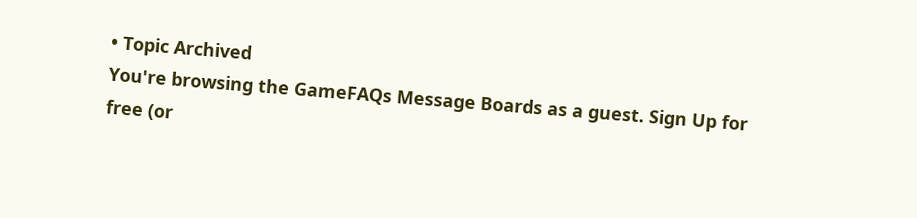• Topic Archived
You're browsing the GameFAQs Message Boards as a guest. Sign Up for free (or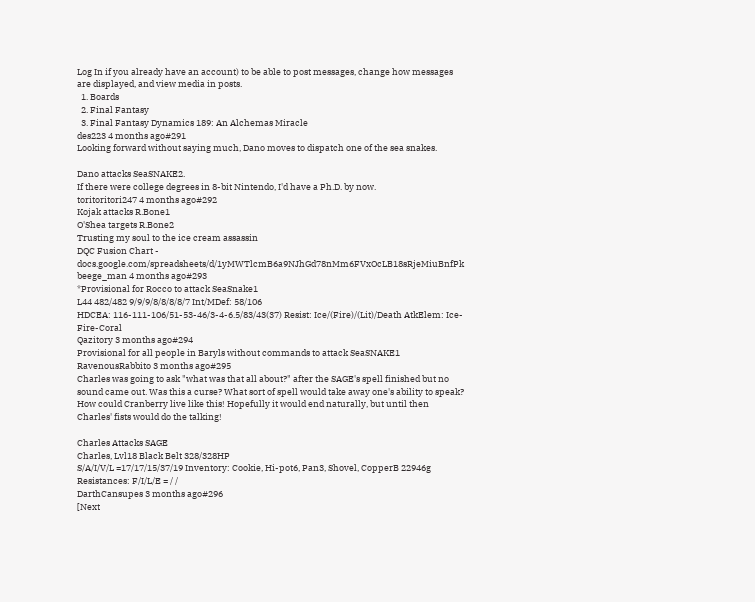Log In if you already have an account) to be able to post messages, change how messages are displayed, and view media in posts.
  1. Boards
  2. Final Fantasy
  3. Final Fantasy Dynamics 189: An Alchemas Miracle
des223 4 months ago#291
Looking forward without saying much, Dano moves to dispatch one of the sea snakes.

Dano attacks SeaSNAKE2.
If there were college degrees in 8-bit Nintendo, I'd have a Ph.D. by now.
toritoritori247 4 months ago#292
Kojak attacks R.Bone1
O'Shea targets R.Bone2
Trusting my soul to the ice cream assassin
DQC Fusion Chart - docs.google.com/spreadsheets/d/1yMWTlcmB6a9NJhGd78nMm6FVxOcLB18sRjeMiuBnfPk
beege_man 4 months ago#293
*Provisional for Rocco to attack SeaSnake1
L44 482/482 9/9/9/8/8/8/8/7 Int/MDef: 58/106
HDCEA: 116-111-106/51-53-46/3-4-6.5/83/43(37) Resist: Ice/(Fire)/(Lit)/Death AtkElem: Ice-Fire-Coral
Qazitory 3 months ago#294
Provisional for all people in Baryls without commands to attack SeaSNAKE1
RavenousRabbito 3 months ago#295
Charles was going to ask "what was that all about?" after the SAGE's spell finished but no sound came out. Was this a curse? What sort of spell would take away one's ability to speak? How could Cranberry live like this! Hopefully it would end naturally, but until then Charles' fists would do the talking!

Charles Attacks SAGE
Charles, Lvl18 Black Belt 328/328HP
S/A/I/V/L =17/17/15/37/19 Inventory: Cookie, Hi-pot6, Pan3, Shovel, CopperB 22946g Resistances: F/I/L/E = / /
DarthCansupes 3 months ago#296
[Next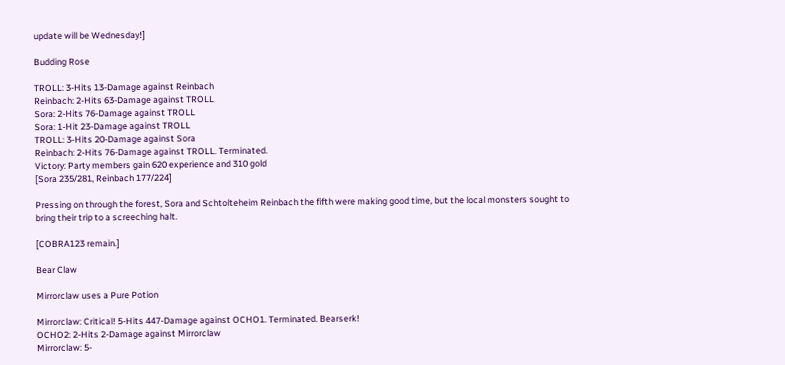update will be Wednesday!]

Budding Rose

TROLL: 3-Hits 13-Damage against Reinbach
Reinbach: 2-Hits 63-Damage against TROLL
Sora: 2-Hits 76-Damage against TROLL
Sora: 1-Hit 23-Damage against TROLL
TROLL: 3-Hits 20-Damage against Sora
Reinbach: 2-Hits 76-Damage against TROLL. Terminated.
Victory: Party members gain 620 experience and 310 gold
[Sora 235/281, Reinbach 177/224]

Pressing on through the forest, Sora and Schtolteheim Reinbach the fifth were making good time, but the local monsters sought to bring their trip to a screeching halt.

[COBRA123 remain.]

Bear Claw

Mirrorclaw uses a Pure Potion

Mirrorclaw: Critical! 5-Hits 447-Damage against OCHO1. Terminated. Bearserk!
OCHO2: 2-Hits 2-Damage against Mirrorclaw
Mirrorclaw: 5-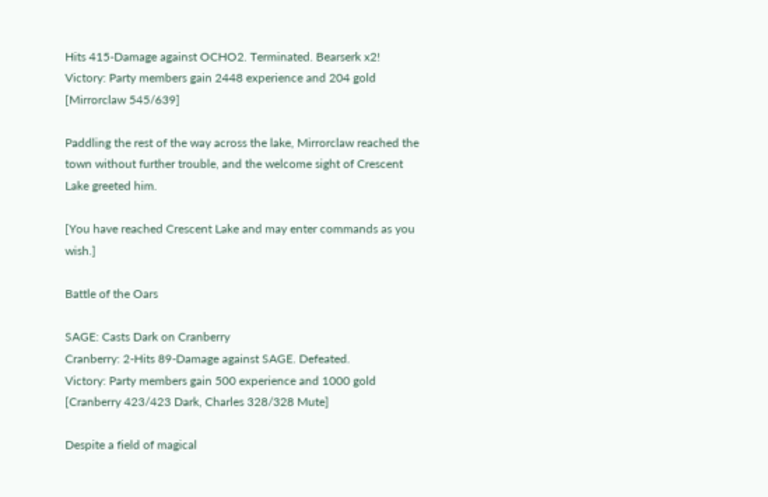Hits 415-Damage against OCHO2. Terminated. Bearserk x2!
Victory: Party members gain 2448 experience and 204 gold
[Mirrorclaw 545/639]

Paddling the rest of the way across the lake, Mirrorclaw reached the town without further trouble, and the welcome sight of Crescent Lake greeted him.

[You have reached Crescent Lake and may enter commands as you wish.]

Battle of the Oars

SAGE: Casts Dark on Cranberry
Cranberry: 2-Hits 89-Damage against SAGE. Defeated.
Victory: Party members gain 500 experience and 1000 gold
[Cranberry 423/423 Dark, Charles 328/328 Mute]

Despite a field of magical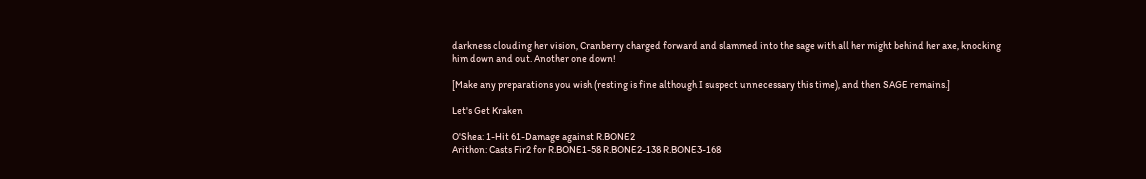darkness clouding her vision, Cranberry charged forward and slammed into the sage with all her might behind her axe, knocking him down and out. Another one down!

[Make any preparations you wish (resting is fine although I suspect unnecessary this time), and then SAGE remains.]

Let's Get Kraken

O'Shea: 1-Hit 61-Damage against R.BONE2
Arithon: Casts Fir2 for R.BONE1-58 R.BONE2-138 R.BONE3-168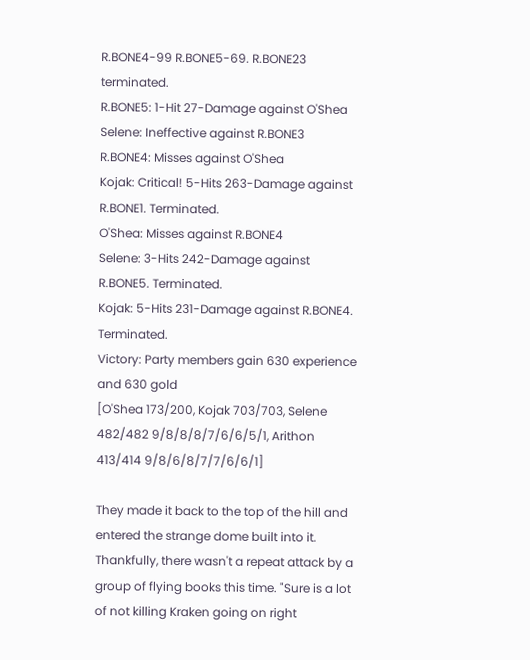R.BONE4-99 R.BONE5-69. R.BONE23 terminated.
R.BONE5: 1-Hit 27-Damage against O'Shea
Selene: Ineffective against R.BONE3
R.BONE4: Misses against O'Shea
Kojak: Critical! 5-Hits 263-Damage against R.BONE1. Terminated.
O'Shea: Misses against R.BONE4
Selene: 3-Hits 242-Damage against R.BONE5. Terminated.
Kojak: 5-Hits 231-Damage against R.BONE4. Terminated.
Victory: Party members gain 630 experience and 630 gold
[O'Shea 173/200, Kojak 703/703, Selene 482/482 9/8/8/8/7/6/6/5/1, Arithon 413/414 9/8/6/8/7/7/6/6/1]

They made it back to the top of the hill and entered the strange dome built into it. Thankfully, there wasn't a repeat attack by a group of flying books this time. "Sure is a lot of not killing Kraken going on right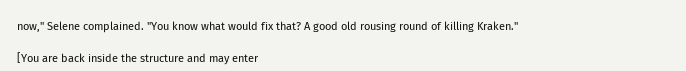now," Selene complained. "You know what would fix that? A good old rousing round of killing Kraken."

[You are back inside the structure and may enter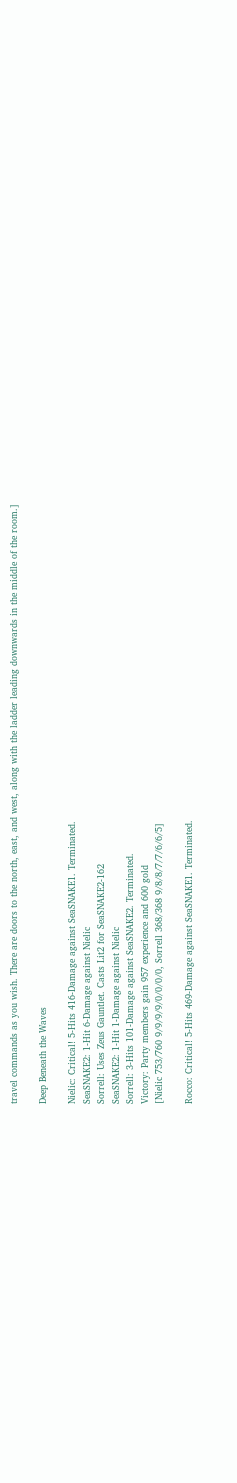travel commands as you wish. There are doors to the north, east, and west, along with the ladder leading downwards in the middle of the room.]

Deep Beneath the Waves

Nielic: Critical! 5-Hits 416-Damage against SeaSNAKE1. Terminated.
SeaSNAKE2: 1-Hit 6-Damage against Nielic
Sorrell: Uses Zeus Gauntlet. Casts Lit2 for SeaSNAKE2-162
SeaSNAKE2: 1-Hit 1-Damage against Nielic
Sorrell: 3-Hits 101-Damage against SeaSNAKE2. Terminated.
Victory: Party members gain 957 experience and 600 gold
[Nielic 753/760 9/9/9/9/0/0/0/0, Sorrell 368/368 9/8/8/7/7/6/6/5]

Rocco: Critical! 5-Hits 469-Damage against SeaSNAKE1. Terminated.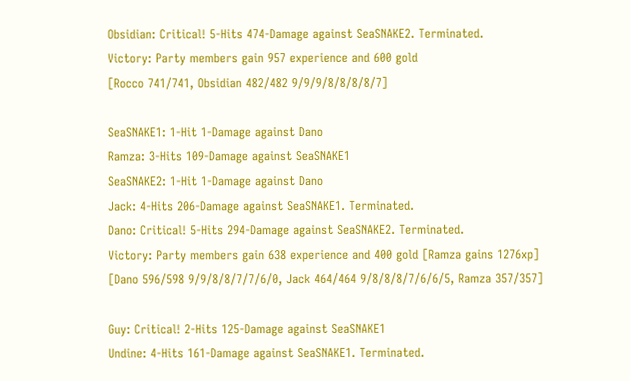Obsidian: Critical! 5-Hits 474-Damage against SeaSNAKE2. Terminated.
Victory: Party members gain 957 experience and 600 gold
[Rocco 741/741, Obsidian 482/482 9/9/9/8/8/8/8/7]

SeaSNAKE1: 1-Hit 1-Damage against Dano
Ramza: 3-Hits 109-Damage against SeaSNAKE1
SeaSNAKE2: 1-Hit 1-Damage against Dano
Jack: 4-Hits 206-Damage against SeaSNAKE1. Terminated.
Dano: Critical! 5-Hits 294-Damage against SeaSNAKE2. Terminated.
Victory: Party members gain 638 experience and 400 gold [Ramza gains 1276xp]
[Dano 596/598 9/9/8/8/7/7/6/0, Jack 464/464 9/8/8/8/7/6/6/5, Ramza 357/357]

Guy: Critical! 2-Hits 125-Damage against SeaSNAKE1
Undine: 4-Hits 161-Damage against SeaSNAKE1. Terminated.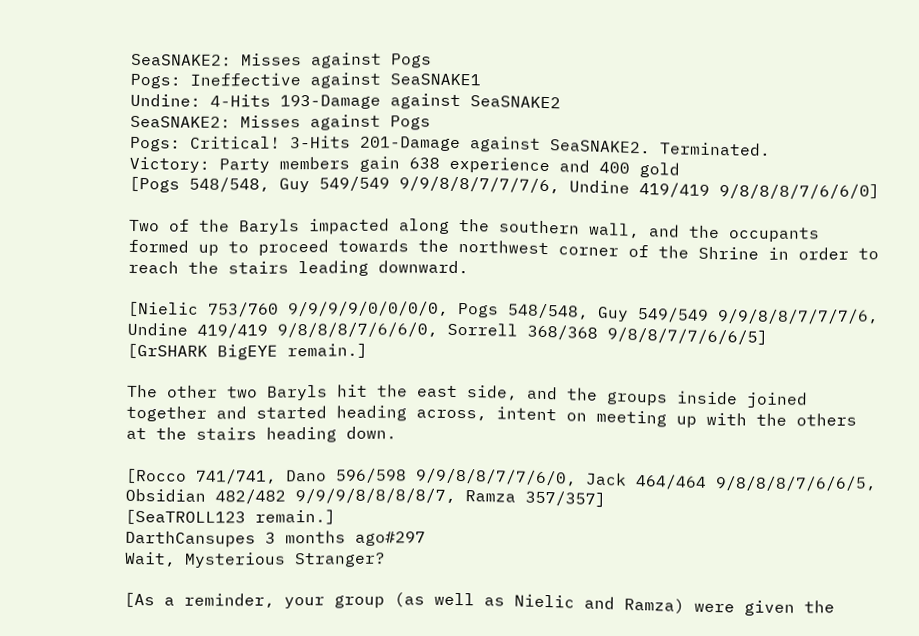SeaSNAKE2: Misses against Pogs
Pogs: Ineffective against SeaSNAKE1
Undine: 4-Hits 193-Damage against SeaSNAKE2
SeaSNAKE2: Misses against Pogs
Pogs: Critical! 3-Hits 201-Damage against SeaSNAKE2. Terminated.
Victory: Party members gain 638 experience and 400 gold
[Pogs 548/548, Guy 549/549 9/9/8/8/7/7/7/6, Undine 419/419 9/8/8/8/7/6/6/0]

Two of the Baryls impacted along the southern wall, and the occupants formed up to proceed towards the northwest corner of the Shrine in order to reach the stairs leading downward.

[Nielic 753/760 9/9/9/9/0/0/0/0, Pogs 548/548, Guy 549/549 9/9/8/8/7/7/7/6, Undine 419/419 9/8/8/8/7/6/6/0, Sorrell 368/368 9/8/8/7/7/6/6/5]
[GrSHARK BigEYE remain.]

The other two Baryls hit the east side, and the groups inside joined together and started heading across, intent on meeting up with the others at the stairs heading down.

[Rocco 741/741, Dano 596/598 9/9/8/8/7/7/6/0, Jack 464/464 9/8/8/8/7/6/6/5, Obsidian 482/482 9/9/9/8/8/8/8/7, Ramza 357/357]
[SeaTROLL123 remain.]
DarthCansupes 3 months ago#297
Wait, Mysterious Stranger?

[As a reminder, your group (as well as Nielic and Ramza) were given the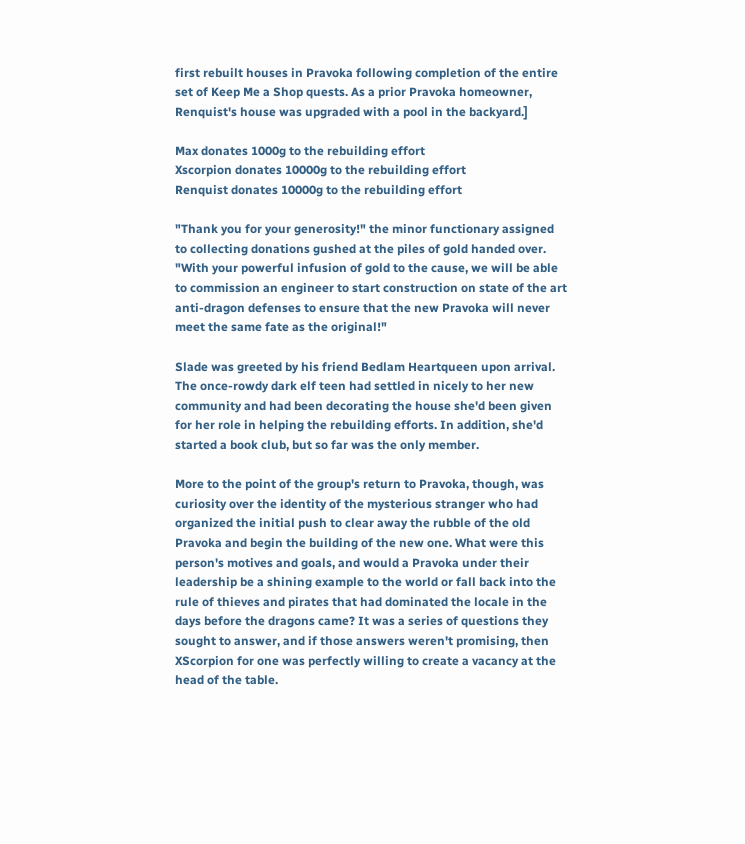first rebuilt houses in Pravoka following completion of the entire set of Keep Me a Shop quests. As a prior Pravoka homeowner, Renquist's house was upgraded with a pool in the backyard.]

Max donates 1000g to the rebuilding effort
Xscorpion donates 10000g to the rebuilding effort
Renquist donates 10000g to the rebuilding effort

"Thank you for your generosity!" the minor functionary assigned to collecting donations gushed at the piles of gold handed over. "With your powerful infusion of gold to the cause, we will be able to commission an engineer to start construction on state of the art anti-dragon defenses to ensure that the new Pravoka will never meet the same fate as the original!"

Slade was greeted by his friend Bedlam Heartqueen upon arrival. The once-rowdy dark elf teen had settled in nicely to her new community and had been decorating the house she'd been given for her role in helping the rebuilding efforts. In addition, she'd started a book club, but so far was the only member.

More to the point of the group's return to Pravoka, though, was curiosity over the identity of the mysterious stranger who had organized the initial push to clear away the rubble of the old Pravoka and begin the building of the new one. What were this person's motives and goals, and would a Pravoka under their leadership be a shining example to the world or fall back into the rule of thieves and pirates that had dominated the locale in the days before the dragons came? It was a series of questions they sought to answer, and if those answers weren't promising, then XScorpion for one was perfectly willing to create a vacancy at the head of the table.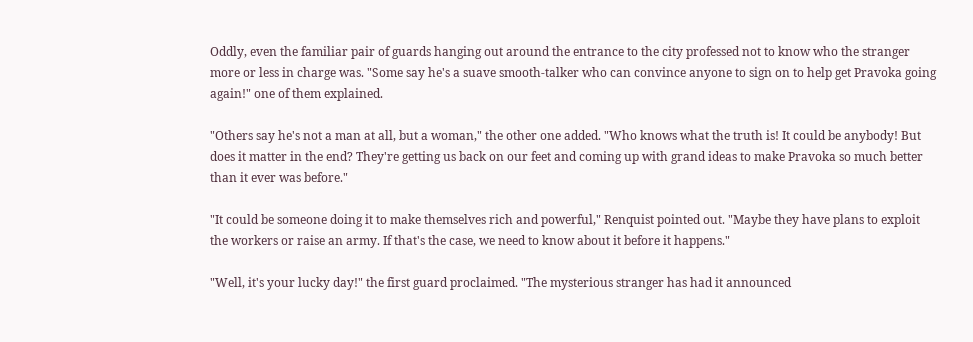Oddly, even the familiar pair of guards hanging out around the entrance to the city professed not to know who the stranger more or less in charge was. "Some say he's a suave smooth-talker who can convince anyone to sign on to help get Pravoka going again!" one of them explained.

"Others say he's not a man at all, but a woman," the other one added. "Who knows what the truth is! It could be anybody! But does it matter in the end? They're getting us back on our feet and coming up with grand ideas to make Pravoka so much better than it ever was before."

"It could be someone doing it to make themselves rich and powerful," Renquist pointed out. "Maybe they have plans to exploit the workers or raise an army. If that's the case, we need to know about it before it happens."

"Well, it's your lucky day!" the first guard proclaimed. "The mysterious stranger has had it announced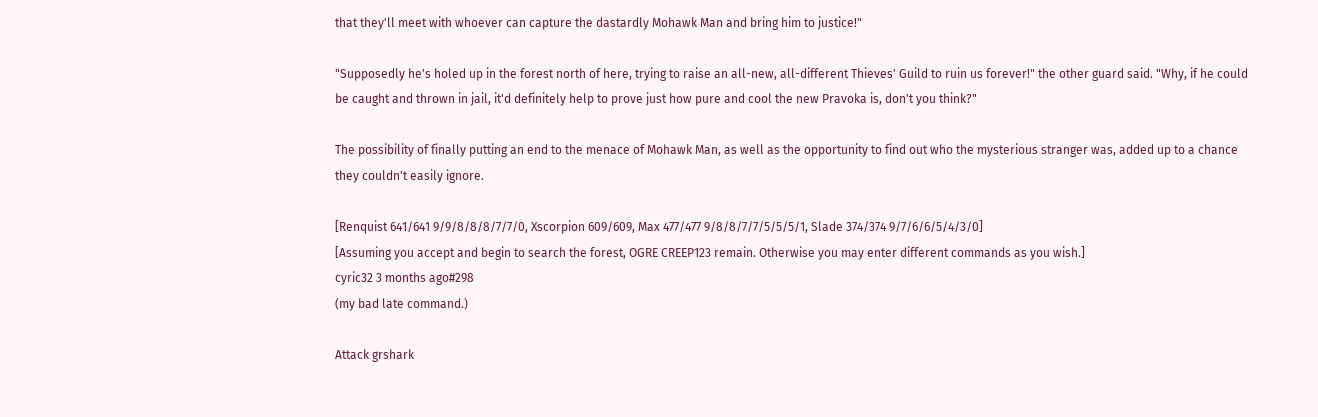that they'll meet with whoever can capture the dastardly Mohawk Man and bring him to justice!"

"Supposedly he's holed up in the forest north of here, trying to raise an all-new, all-different Thieves' Guild to ruin us forever!" the other guard said. "Why, if he could be caught and thrown in jail, it'd definitely help to prove just how pure and cool the new Pravoka is, don't you think?"

The possibility of finally putting an end to the menace of Mohawk Man, as well as the opportunity to find out who the mysterious stranger was, added up to a chance they couldn't easily ignore.

[Renquist 641/641 9/9/8/8/8/7/7/0, Xscorpion 609/609, Max 477/477 9/8/8/7/7/5/5/5/1, Slade 374/374 9/7/6/6/5/4/3/0]
[Assuming you accept and begin to search the forest, OGRE CREEP123 remain. Otherwise you may enter different commands as you wish.]
cyric32 3 months ago#298
(my bad late command.)

Attack grshark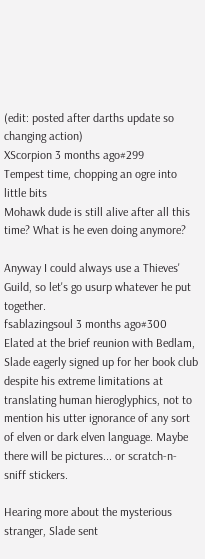(edit: posted after darths update so changing action)
XScorpion 3 months ago#299
Tempest time, chopping an ogre into little bits
Mohawk dude is still alive after all this time? What is he even doing anymore?

Anyway I could always use a Thieves' Guild, so let's go usurp whatever he put together.
fsablazingsoul 3 months ago#300
Elated at the brief reunion with Bedlam, Slade eagerly signed up for her book club despite his extreme limitations at translating human hieroglyphics, not to mention his utter ignorance of any sort of elven or dark elven language. Maybe there will be pictures... or scratch-n-sniff stickers.

Hearing more about the mysterious stranger, Slade sent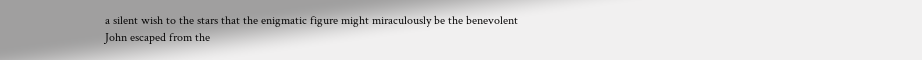a silent wish to the stars that the enigmatic figure might miraculously be the benevolent John escaped from the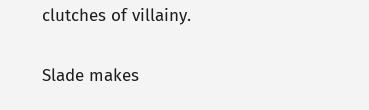clutches of villainy.

Slade makes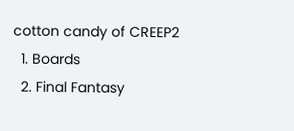cotton candy of CREEP2
  1. Boards
  2. Final Fantasy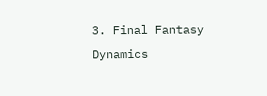3. Final Fantasy Dynamics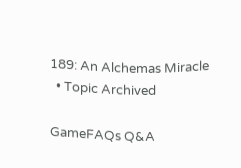189: An Alchemas Miracle
  • Topic Archived

GameFAQs Q&A